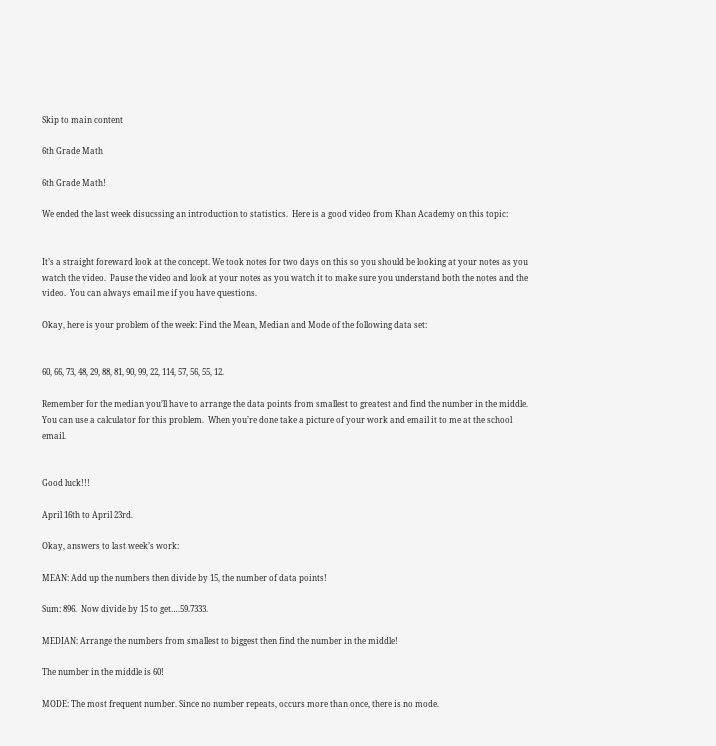Skip to main content

6th Grade Math

6th Grade Math!

We ended the last week disucssing an introduction to statistics.  Here is a good video from Khan Academy on this topic:


It’s a straight foreward look at the concept. We took notes for two days on this so you should be looking at your notes as you watch the video.  Pause the video and look at your notes as you watch it to make sure you understand both the notes and the video.  You can always email me if you have questions.

Okay, here is your problem of the week: Find the Mean, Median and Mode of the following data set:


60, 66, 73, 48, 29, 88, 81, 90, 99, 22, 114, 57, 56, 55, 12.

Remember for the median you’ll have to arrange the data points from smallest to greatest and find the number in the middle.  You can use a calculator for this problem.  When you’re done take a picture of your work and email it to me at the school email.


Good luck!!!

April 16th to April 23rd.

Okay, answers to last week’s work:

MEAN: Add up the numbers then divide by 15, the number of data points!

Sum: 896.  Now divide by 15 to get….59.7333.

MEDIAN: Arrange the numbers from smallest to biggest then find the number in the middle!

The number in the middle is 60!

MODE: The most frequent number. Since no number repeats, occurs more than once, there is no mode.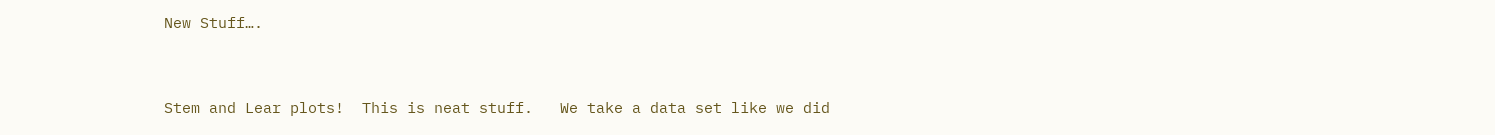New Stuff….


Stem and Lear plots!  This is neat stuff.   We take a data set like we did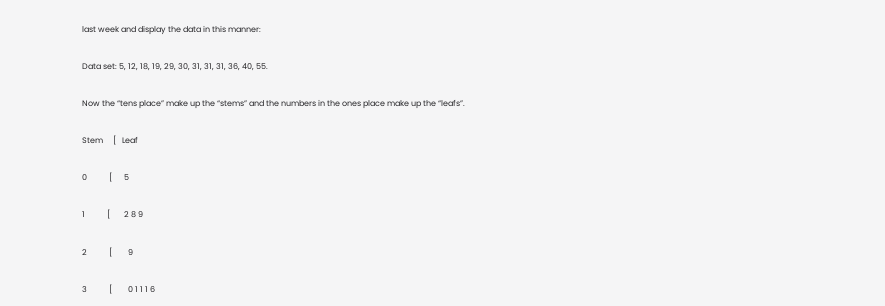last week and display the data in this manner:

Data set: 5, 12, 18, 19, 29, 30, 31, 31, 31, 36, 40, 55.

Now the “tens place” make up the “stems” and the numbers in the ones place make up the “leafs”.

Stem     [   Leaf

0           [      5

1           [       2 8 9

2           [        9

3           [        0 1 1 1 6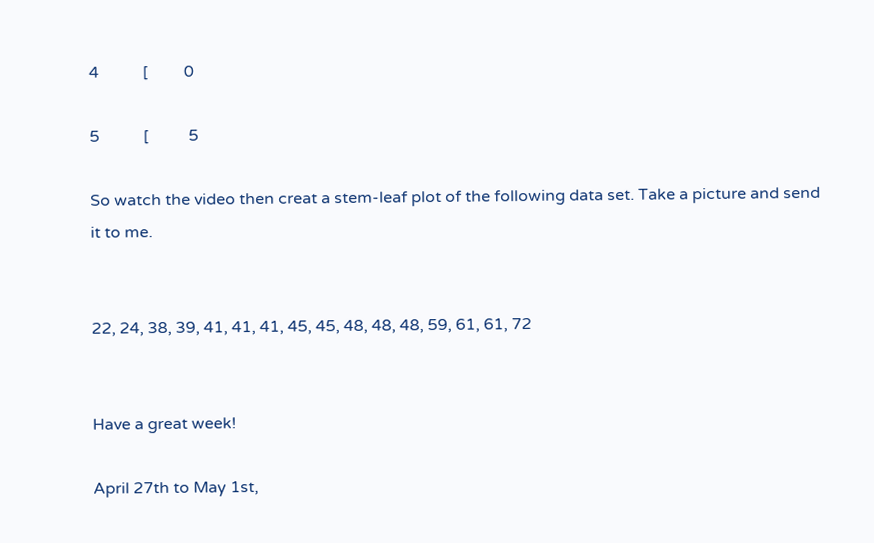4           [         0

5           [          5

So watch the video then creat a stem-leaf plot of the following data set. Take a picture and send it to me.


22, 24, 38, 39, 41, 41, 41, 45, 45, 48, 48, 48, 59, 61, 61, 72


Have a great week!

April 27th to May 1st,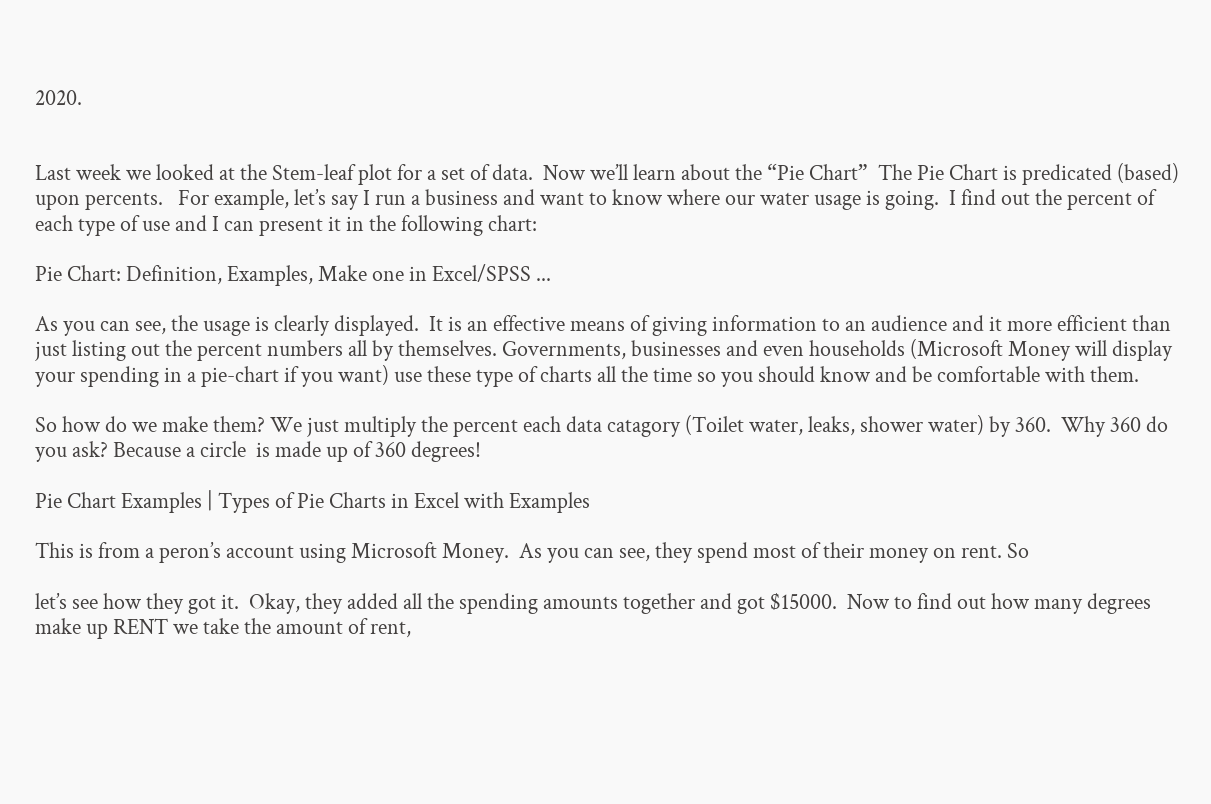2020.


Last week we looked at the Stem-leaf plot for a set of data.  Now we’ll learn about the “Pie Chart”  The Pie Chart is predicated (based) upon percents.   For example, let’s say I run a business and want to know where our water usage is going.  I find out the percent of each type of use and I can present it in the following chart:

Pie Chart: Definition, Examples, Make one in Excel/SPSS ...

As you can see, the usage is clearly displayed.  It is an effective means of giving information to an audience and it more efficient than just listing out the percent numbers all by themselves. Governments, businesses and even households (Microsoft Money will display your spending in a pie-chart if you want) use these type of charts all the time so you should know and be comfortable with them.

So how do we make them? We just multiply the percent each data catagory (Toilet water, leaks, shower water) by 360.  Why 360 do you ask? Because a circle  is made up of 360 degrees!

Pie Chart Examples | Types of Pie Charts in Excel with Examples

This is from a peron’s account using Microsoft Money.  As you can see, they spend most of their money on rent. So

let’s see how they got it.  Okay, they added all the spending amounts together and got $15000.  Now to find out how many degrees make up RENT we take the amount of rent,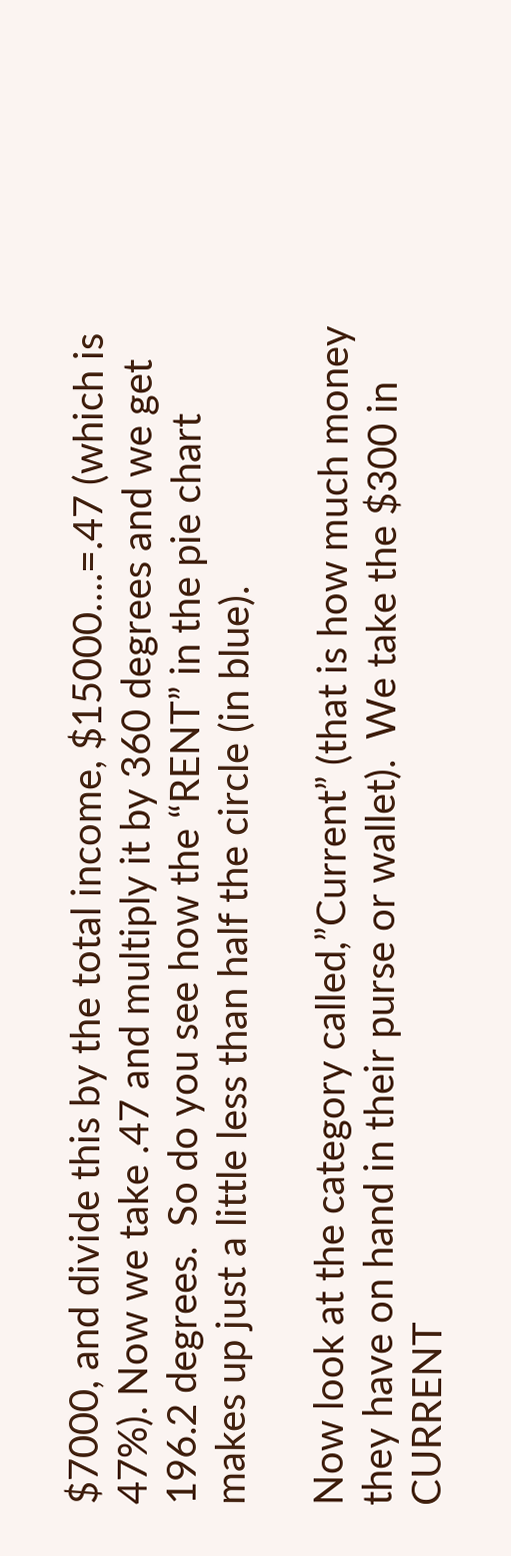$7000, and divide this by the total income, $15000….=.47 (which is 47%). Now we take .47 and multiply it by 360 degrees and we get 196.2 degrees.  So do you see how the “RENT” in the pie chart makes up just a little less than half the circle (in blue).

Now look at the category called,”Current” (that is how much money they have on hand in their purse or wallet).  We take the $300 in CURRENT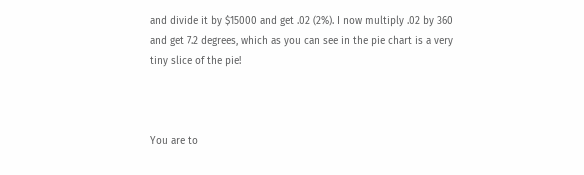and divide it by $15000 and get .02 (2%). I now multiply .02 by 360 and get 7.2 degrees, which as you can see in the pie chart is a very tiny slice of the pie!



You are to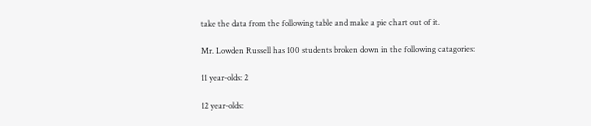take the data from the following table and make a pie chart out of it.

Mr. Lowden Russell has 100 students broken down in the following catagories:

11 year-olds: 2

12 year-olds: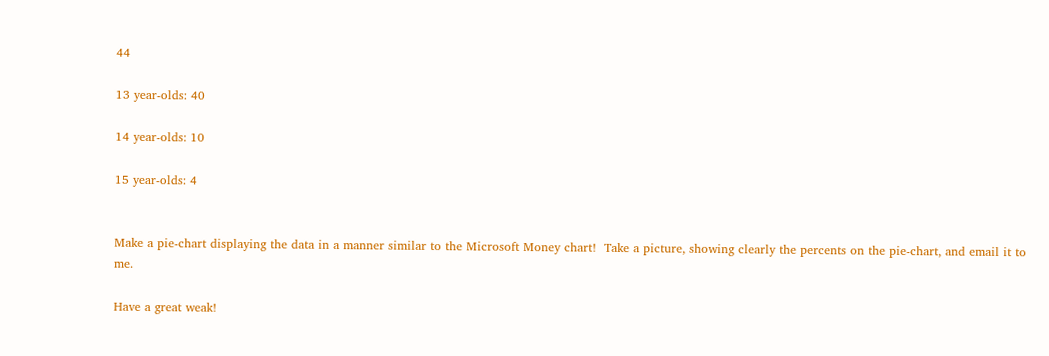44

13 year-olds: 40

14 year-olds: 10

15 year-olds: 4


Make a pie-chart displaying the data in a manner similar to the Microsoft Money chart!  Take a picture, showing clearly the percents on the pie-chart, and email it to me.

Have a great weak!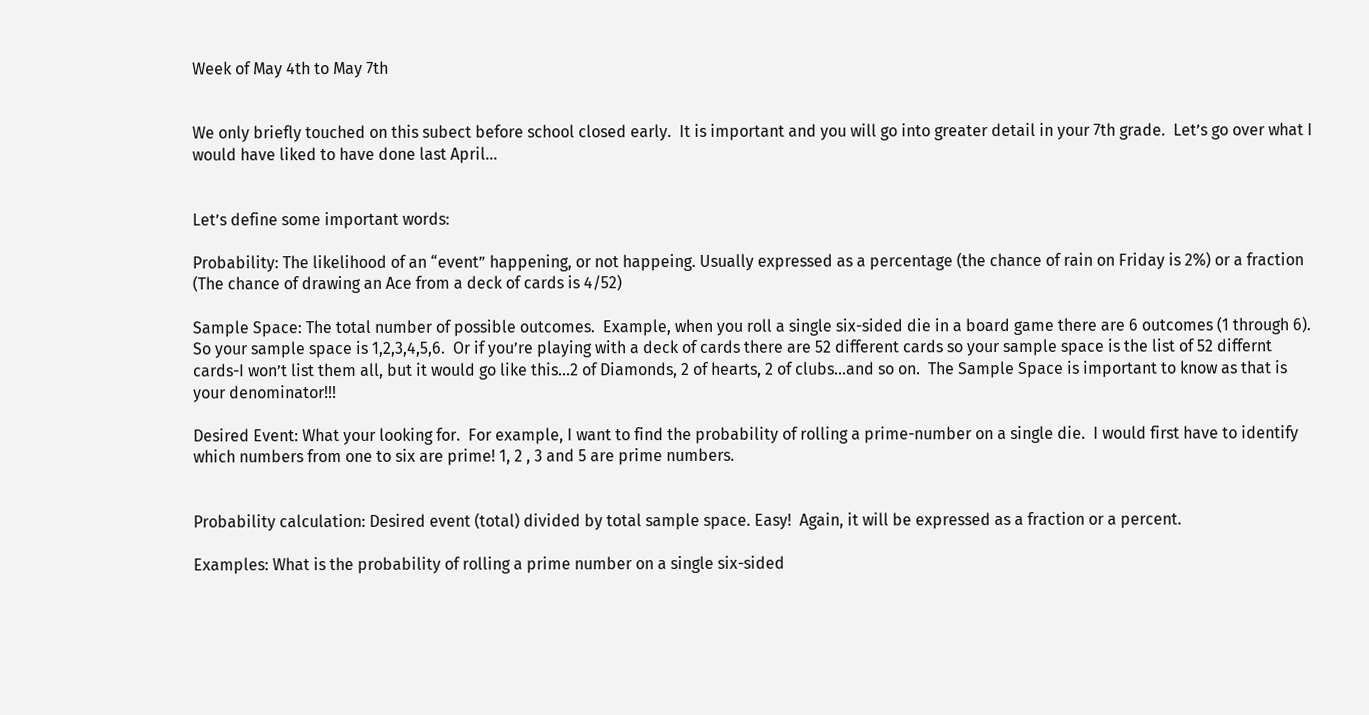Week of May 4th to May 7th


We only briefly touched on this subect before school closed early.  It is important and you will go into greater detail in your 7th grade.  Let’s go over what I would have liked to have done last April…


Let’s define some important words:

Probability: The likelihood of an “event” happening, or not happeing. Usually expressed as a percentage (the chance of rain on Friday is 2%) or a fraction (The chance of drawing an Ace from a deck of cards is 4/52)

Sample Space: The total number of possible outcomes.  Example, when you roll a single six-sided die in a board game there are 6 outcomes (1 through 6).  So your sample space is 1,2,3,4,5,6.  Or if you’re playing with a deck of cards there are 52 different cards so your sample space is the list of 52 differnt cards-I won’t list them all, but it would go like this...2 of Diamonds, 2 of hearts, 2 of clubs...and so on.  The Sample Space is important to know as that is your denominator!!!

Desired Event: What your looking for.  For example, I want to find the probability of rolling a prime-number on a single die.  I would first have to identify which numbers from one to six are prime! 1, 2 , 3 and 5 are prime numbers.


Probability calculation: Desired event (total) divided by total sample space. Easy!  Again, it will be expressed as a fraction or a percent.

Examples: What is the probability of rolling a prime number on a single six-sided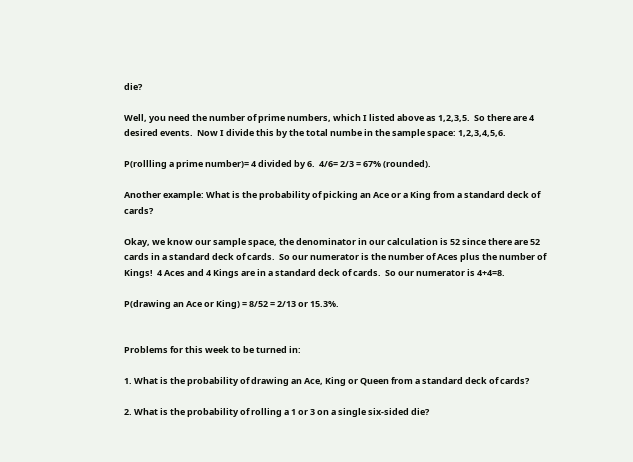die?

Well, you need the number of prime numbers, which I listed above as 1,2,3,5.  So there are 4 desired events.  Now I divide this by the total numbe in the sample space: 1,2,3,4,5,6.

P(rollling a prime number)= 4 divided by 6.  4/6= 2/3 = 67% (rounded).

Another example: What is the probability of picking an Ace or a King from a standard deck of cards?

Okay, we know our sample space, the denominator in our calculation is 52 since there are 52 cards in a standard deck of cards.  So our numerator is the number of Aces plus the number of Kings!  4 Aces and 4 Kings are in a standard deck of cards.  So our numerator is 4+4=8.

P(drawing an Ace or King) = 8/52 = 2/13 or 15.3%.


Problems for this week to be turned in:

1. What is the probability of drawing an Ace, King or Queen from a standard deck of cards?

2. What is the probability of rolling a 1 or 3 on a single six-sided die?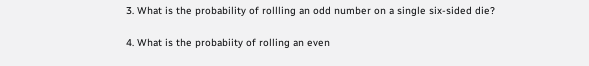3. What is the probability of rollling an odd number on a single six-sided die?

4. What is the probabiity of rolling an even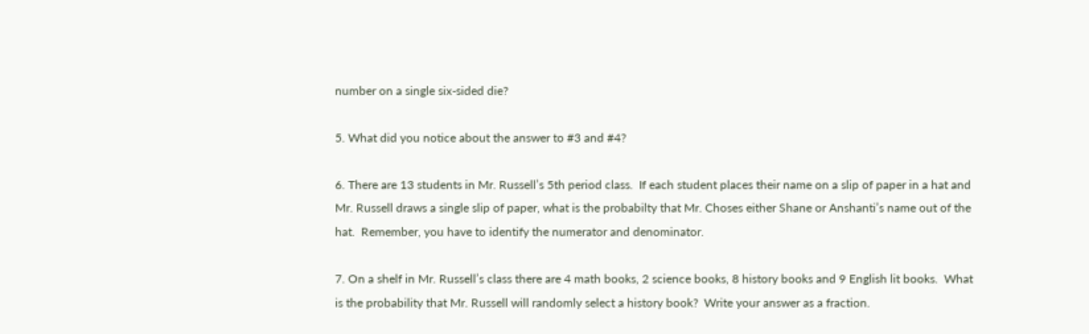number on a single six-sided die?

5. What did you notice about the answer to #3 and #4?

6. There are 13 students in Mr. Russell’s 5th period class.  If each student places their name on a slip of paper in a hat and Mr. Russell draws a single slip of paper, what is the probabilty that Mr. Choses either Shane or Anshanti’s name out of the hat.  Remember, you have to identify the numerator and denominator.

7. On a shelf in Mr. Russell’s class there are 4 math books, 2 science books, 8 history books and 9 English lit books.  What is the probability that Mr. Russell will randomly select a history book?  Write your answer as a fraction.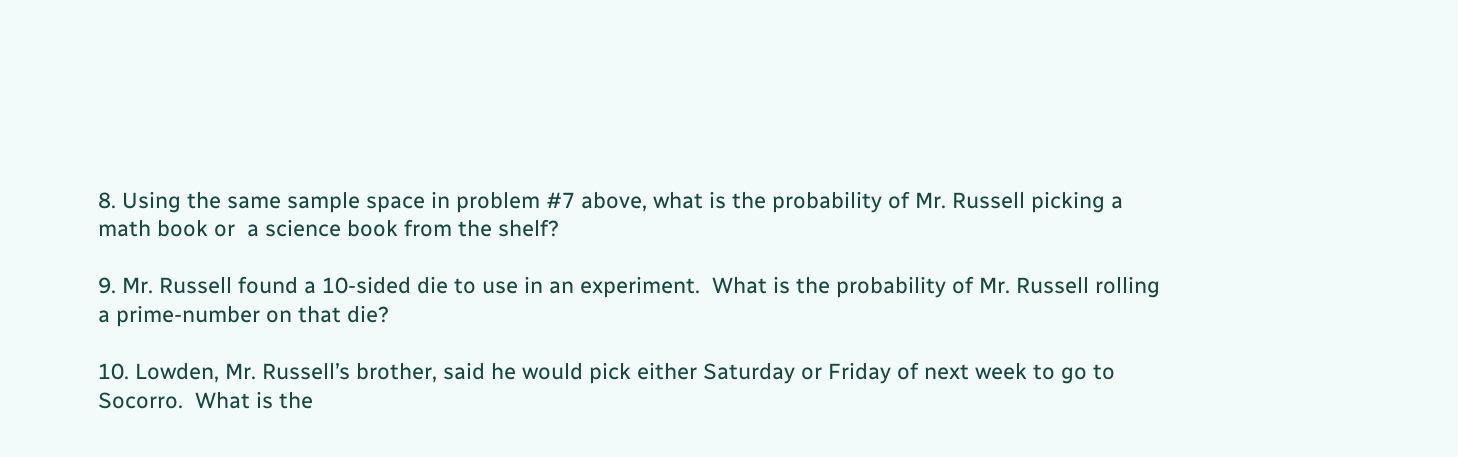8. Using the same sample space in problem #7 above, what is the probability of Mr. Russell picking a math book or  a science book from the shelf?

9. Mr. Russell found a 10-sided die to use in an experiment.  What is the probability of Mr. Russell rolling a prime-number on that die?

10. Lowden, Mr. Russell’s brother, said he would pick either Saturday or Friday of next week to go to Socorro.  What is the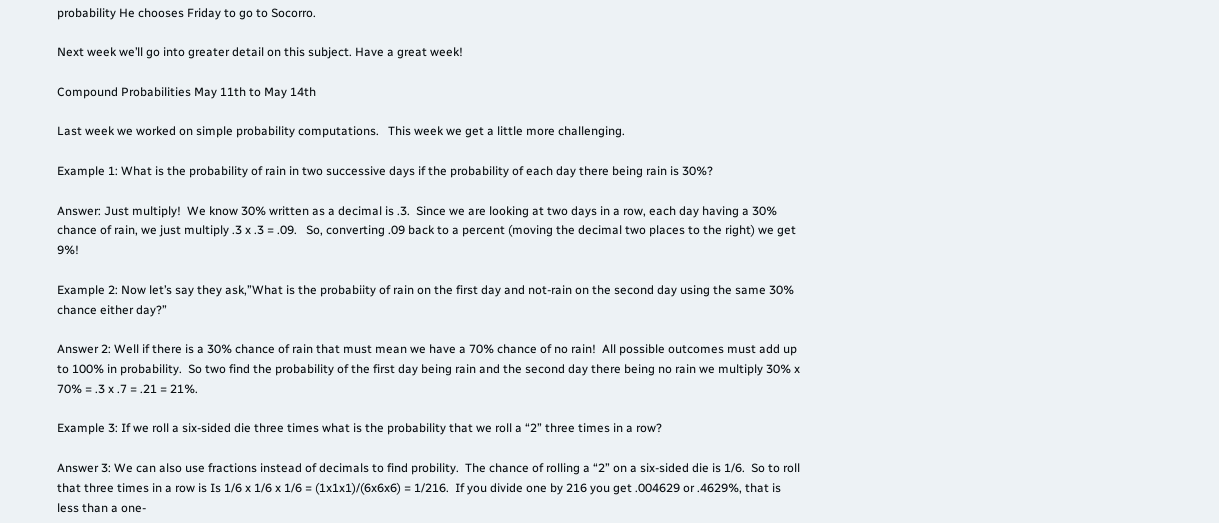probability He chooses Friday to go to Socorro.

Next week we’ll go into greater detail on this subject. Have a great week!

Compound Probabilities May 11th to May 14th

Last week we worked on simple probability computations.   This week we get a little more challenging.

Example 1: What is the probability of rain in two successive days if the probability of each day there being rain is 30%?

Answer: Just multiply!  We know 30% written as a decimal is .3.  Since we are looking at two days in a row, each day having a 30% chance of rain, we just multiply .3 x .3 = .09.   So, converting .09 back to a percent (moving the decimal two places to the right) we get 9%!

Example 2: Now let’s say they ask,”What is the probabiity of rain on the first day and not-rain on the second day using the same 30% chance either day?”

Answer 2: Well if there is a 30% chance of rain that must mean we have a 70% chance of no rain!  All possible outcomes must add up to 100% in probability.  So two find the probability of the first day being rain and the second day there being no rain we multiply 30% x 70% = .3 x .7 = .21 = 21%.

Example 3: If we roll a six-sided die three times what is the probability that we roll a “2” three times in a row?

Answer 3: We can also use fractions instead of decimals to find probility.  The chance of rolling a “2” on a six-sided die is 1/6.  So to roll that three times in a row is Is 1/6 x 1/6 x 1/6 = (1x1x1)/(6x6x6) = 1/216.  If you divide one by 216 you get .004629 or .4629%, that is less than a one-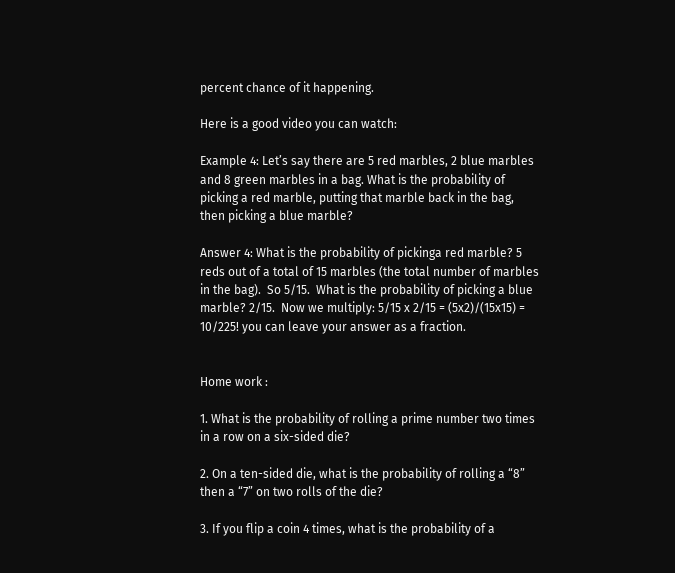percent chance of it happening.

Here is a good video you can watch:

Example 4: Let’s say there are 5 red marbles, 2 blue marbles and 8 green marbles in a bag. What is the probability of picking a red marble, putting that marble back in the bag, then picking a blue marble?

Answer 4: What is the probability of pickinga red marble? 5 reds out of a total of 15 marbles (the total number of marbles in the bag).  So 5/15.  What is the probability of picking a blue marble? 2/15.  Now we multiply: 5/15 x 2/15 = (5x2)/(15x15) = 10/225! you can leave your answer as a fraction.


Home work :

1. What is the probability of rolling a prime number two times in a row on a six-sided die?

2. On a ten-sided die, what is the probability of rolling a “8” then a “7” on two rolls of the die?

3. If you flip a coin 4 times, what is the probability of a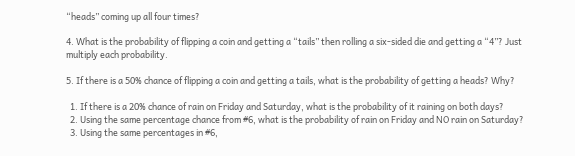“heads” coming up all four times?

4. What is the probability of flipping a coin and getting a “tails” then rolling a six-sided die and getting a “4”? Just multiply each probability.

5. If there is a 50% chance of flipping a coin and getting a tails, what is the probability of getting a heads? Why?

  1. If there is a 20% chance of rain on Friday and Saturday, what is the probability of it raining on both days?
  2. Using the same percentage chance from #6, what is the probability of rain on Friday and NO rain on Saturday?
  3. Using the same percentages in #6,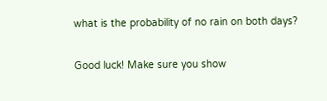what is the probability of no rain on both days?

Good luck! Make sure you show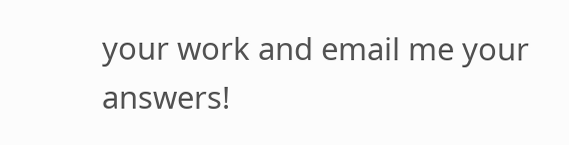your work and email me your answers!